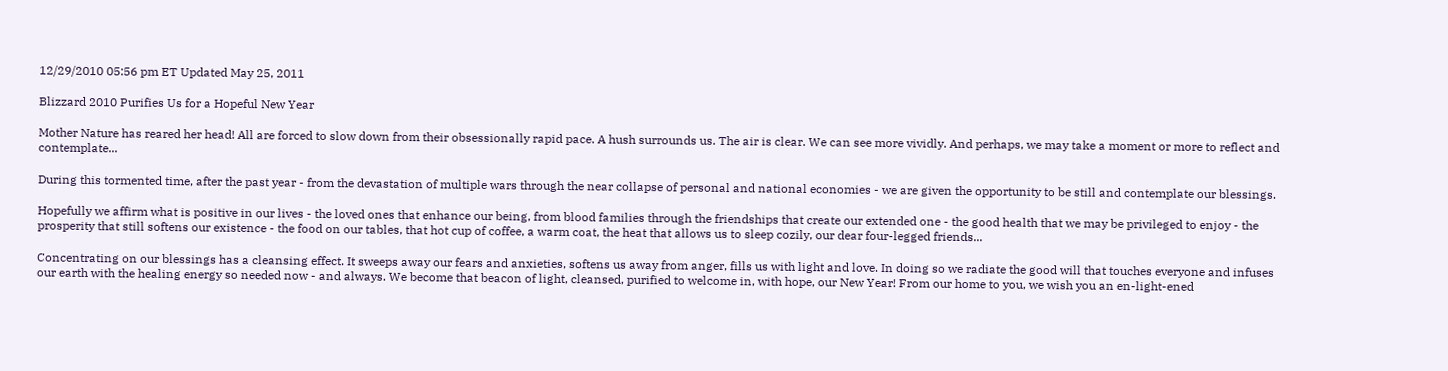12/29/2010 05:56 pm ET Updated May 25, 2011

Blizzard 2010 Purifies Us for a Hopeful New Year

Mother Nature has reared her head! All are forced to slow down from their obsessionally rapid pace. A hush surrounds us. The air is clear. We can see more vividly. And perhaps, we may take a moment or more to reflect and contemplate...

During this tormented time, after the past year - from the devastation of multiple wars through the near collapse of personal and national economies - we are given the opportunity to be still and contemplate our blessings.

Hopefully we affirm what is positive in our lives - the loved ones that enhance our being, from blood families through the friendships that create our extended one - the good health that we may be privileged to enjoy - the prosperity that still softens our existence - the food on our tables, that hot cup of coffee, a warm coat, the heat that allows us to sleep cozily, our dear four-legged friends...

Concentrating on our blessings has a cleansing effect. It sweeps away our fears and anxieties, softens us away from anger, fills us with light and love. In doing so we radiate the good will that touches everyone and infuses our earth with the healing energy so needed now - and always. We become that beacon of light, cleansed, purified to welcome in, with hope, our New Year! From our home to you, we wish you an en-light-ened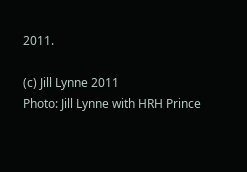2011.

(c) Jill Lynne 2011
Photo: Jill Lynne with HRH Prince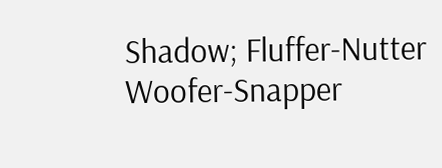Shadow; Fluffer-Nutter Woofer-Snapper